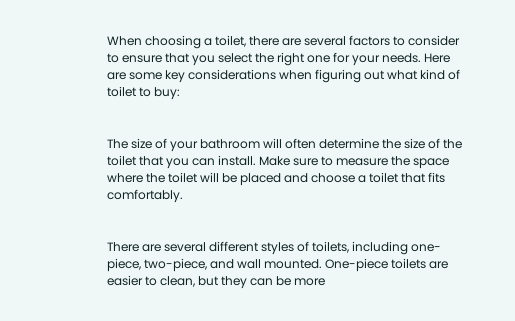When choosing a toilet, there are several factors to consider to ensure that you select the right one for your needs. Here are some key considerations when figuring out what kind of toilet to buy:


The size of your bathroom will often determine the size of the toilet that you can install. Make sure to measure the space where the toilet will be placed and choose a toilet that fits comfortably.


There are several different styles of toilets, including one-piece, two-piece, and wall mounted. One-piece toilets are easier to clean, but they can be more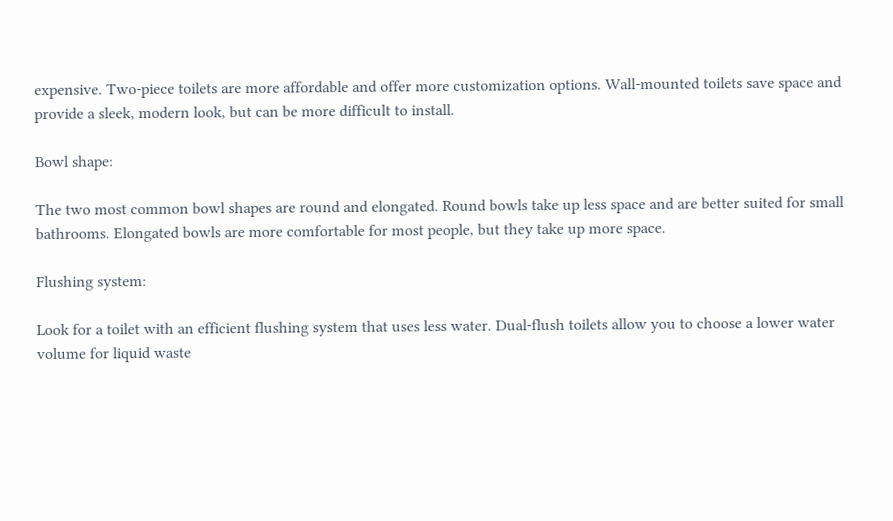expensive. Two-piece toilets are more affordable and offer more customization options. Wall-mounted toilets save space and provide a sleek, modern look, but can be more difficult to install.

Bowl shape:

The two most common bowl shapes are round and elongated. Round bowls take up less space and are better suited for small bathrooms. Elongated bowls are more comfortable for most people, but they take up more space.

Flushing system:

Look for a toilet with an efficient flushing system that uses less water. Dual-flush toilets allow you to choose a lower water volume for liquid waste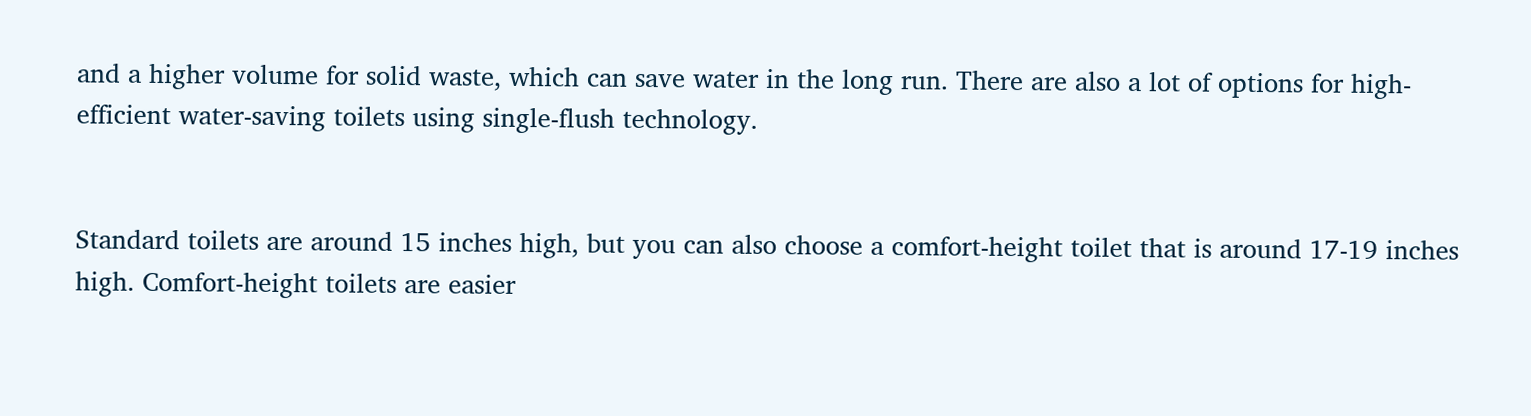and a higher volume for solid waste, which can save water in the long run. There are also a lot of options for high-efficient water-saving toilets using single-flush technology.


Standard toilets are around 15 inches high, but you can also choose a comfort-height toilet that is around 17-19 inches high. Comfort-height toilets are easier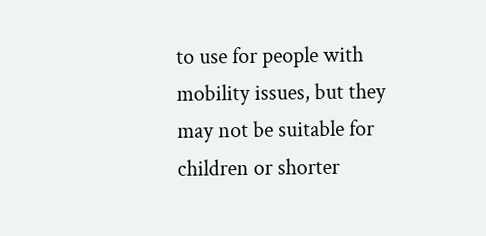to use for people with mobility issues, but they may not be suitable for children or shorter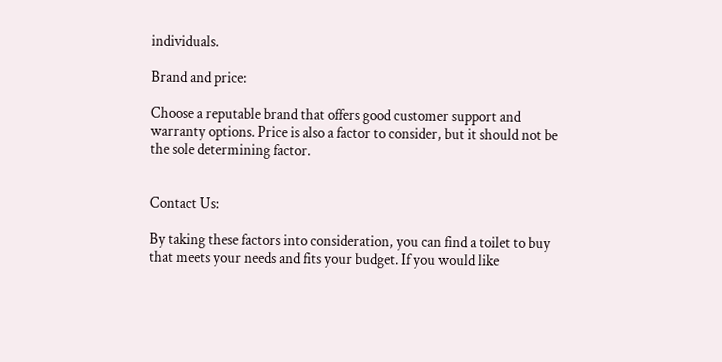individuals.

Brand and price:

Choose a reputable brand that offers good customer support and warranty options. Price is also a factor to consider, but it should not be the sole determining factor.


Contact Us:

By taking these factors into consideration, you can find a toilet to buy that meets your needs and fits your budget. If you would like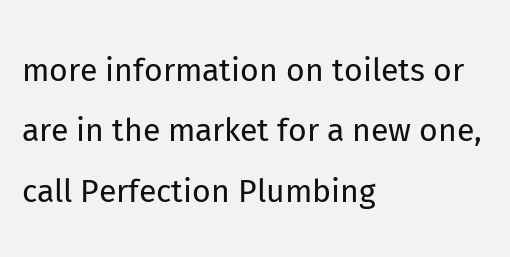more information on toilets or are in the market for a new one, call Perfection Plumbing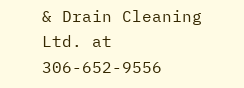& Drain Cleaning Ltd. at 306-652-9556